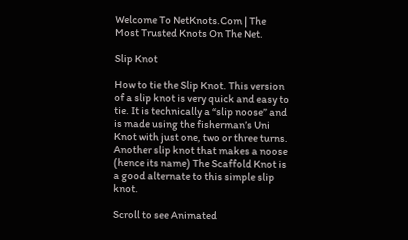Welcome To NetKnots.Com | The Most Trusted Knots On The Net.

Slip Knot

How to tie the Slip Knot. This version of a slip knot is very quick and easy to tie. It is technically a “slip noose” and is made using the fisherman’s Uni Knot with just one, two or three turns. Another slip knot that makes a noose (hence its name) The Scaffold Knot is a good alternate to this simple slip knot.

Scroll to see Animated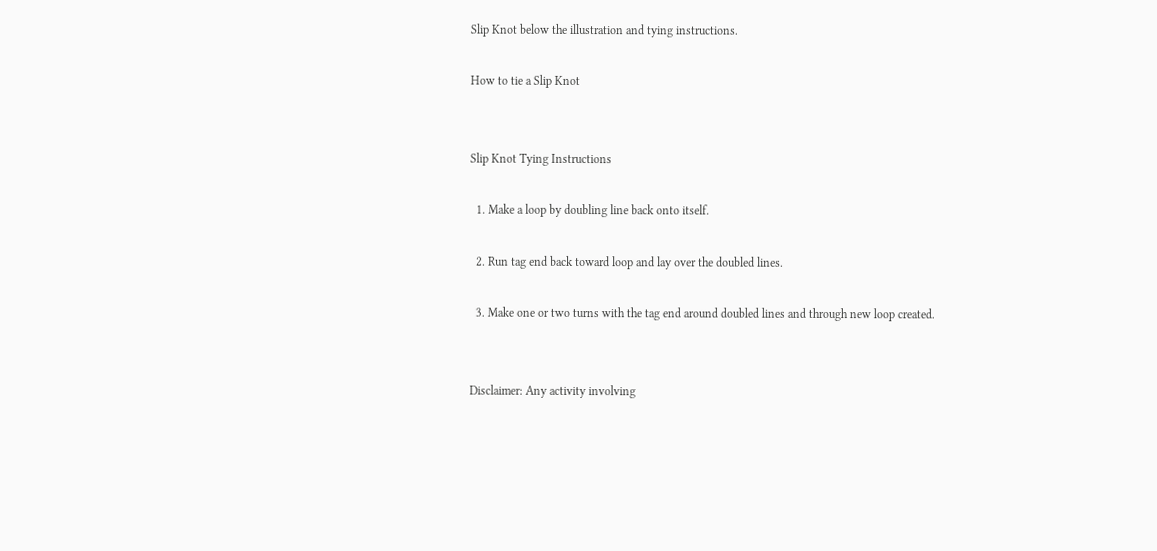Slip Knot below the illustration and tying instructions.

How to tie a Slip Knot


Slip Knot Tying Instructions

  1. Make a loop by doubling line back onto itself.

  2. Run tag end back toward loop and lay over the doubled lines.

  3. Make one or two turns with the tag end around doubled lines and through new loop created.


Disclaimer: Any activity involving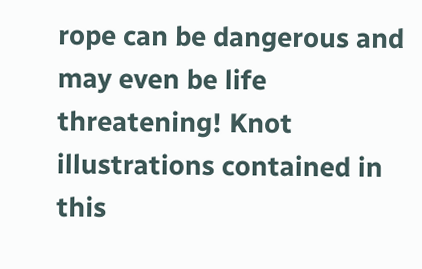rope can be dangerous and may even be life threatening! Knot illustrations contained in this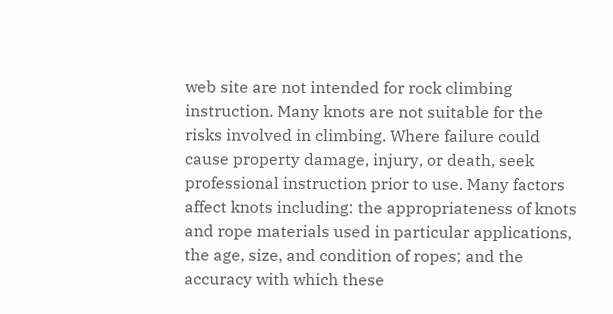web site are not intended for rock climbing instruction. Many knots are not suitable for the risks involved in climbing. Where failure could cause property damage, injury, or death, seek professional instruction prior to use. Many factors affect knots including: the appropriateness of knots and rope materials used in particular applications, the age, size, and condition of ropes; and the accuracy with which these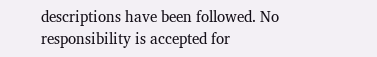descriptions have been followed. No responsibility is accepted for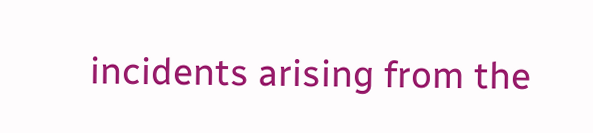incidents arising from the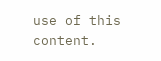use of this content.